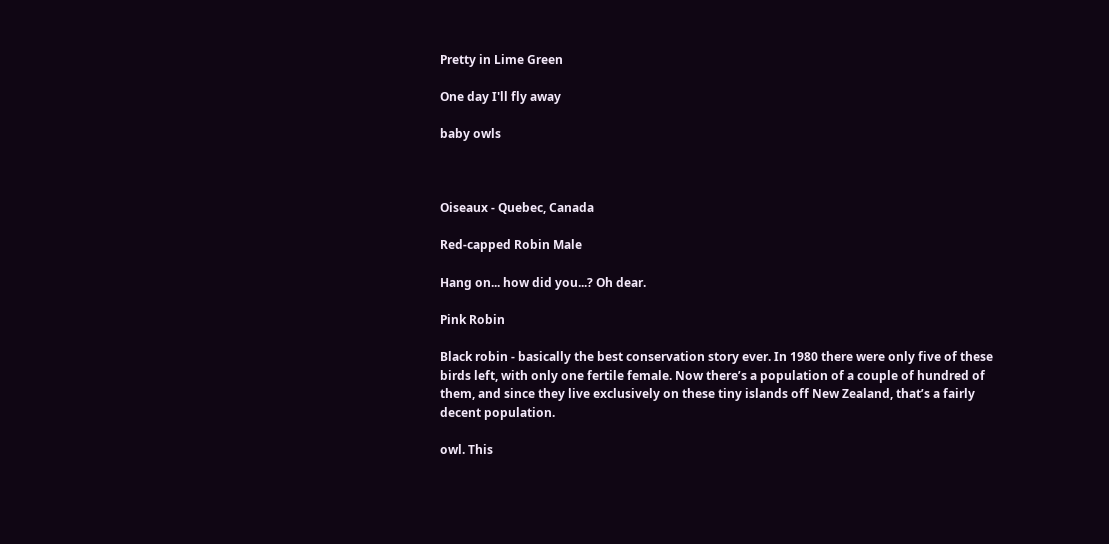Pretty in Lime Green

One day I'll fly away

baby owls



Oiseaux - Quebec, Canada

Red-capped Robin Male

Hang on... how did you...? Oh dear.

Pink Robin

Black robin - basically the best conservation story ever. In 1980 there were only five of these birds left, with only one fertile female. Now there’s a population of a couple of hundred of them, and since they live exclusively on these tiny islands off New Zealand, that’s a fairly decent population.

owl. This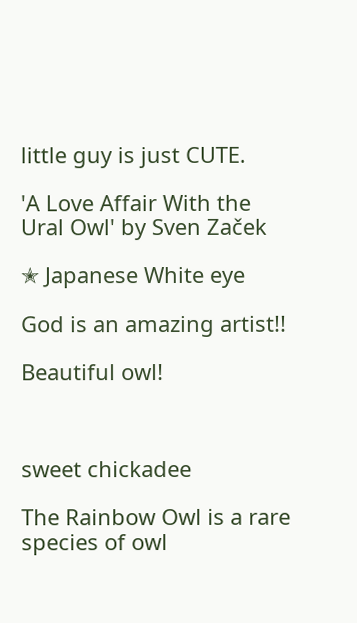little guy is just CUTE.

'A Love Affair With the Ural Owl' by Sven Začek

✭ Japanese White eye

God is an amazing artist!!

Beautiful owl!



sweet chickadee

The Rainbow Owl is a rare species of owl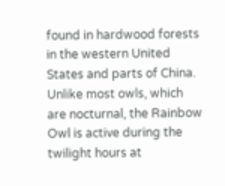found in hardwood forests in the western United States and parts of China. Unlike most owls, which are nocturnal, the Rainbow Owl is active during the twilight hours at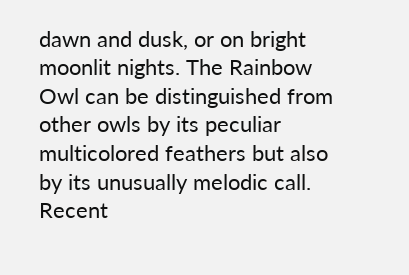dawn and dusk, or on bright moonlit nights. The Rainbow Owl can be distinguished from other owls by its peculiar multicolored feathers but also by its unusually melodic call. Recent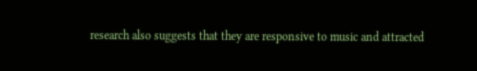research also suggests that they are responsive to music and attracted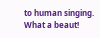to human singing. What a beaut!